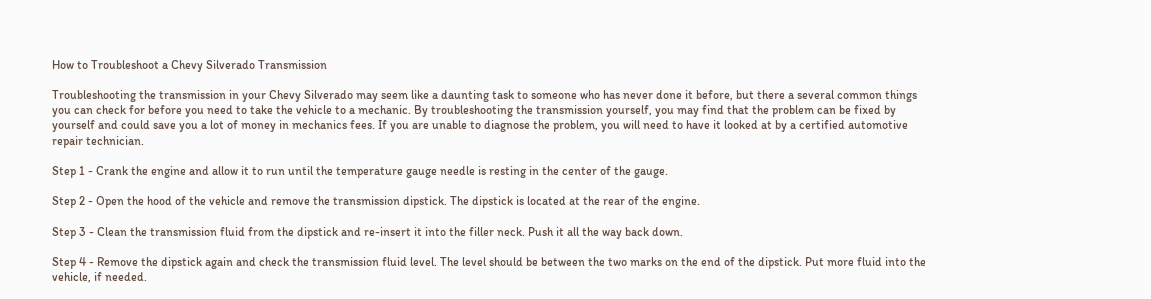How to Troubleshoot a Chevy Silverado Transmission

Troubleshooting the transmission in your Chevy Silverado may seem like a daunting task to someone who has never done it before, but there a several common things you can check for before you need to take the vehicle to a mechanic. By troubleshooting the transmission yourself, you may find that the problem can be fixed by yourself and could save you a lot of money in mechanics fees. If you are unable to diagnose the problem, you will need to have it looked at by a certified automotive repair technician.

Step 1 - Crank the engine and allow it to run until the temperature gauge needle is resting in the center of the gauge.

Step 2 - Open the hood of the vehicle and remove the transmission dipstick. The dipstick is located at the rear of the engine.

Step 3 - Clean the transmission fluid from the dipstick and re-insert it into the filler neck. Push it all the way back down.

Step 4 - Remove the dipstick again and check the transmission fluid level. The level should be between the two marks on the end of the dipstick. Put more fluid into the vehicle, if needed.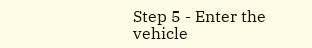Step 5 - Enter the vehicle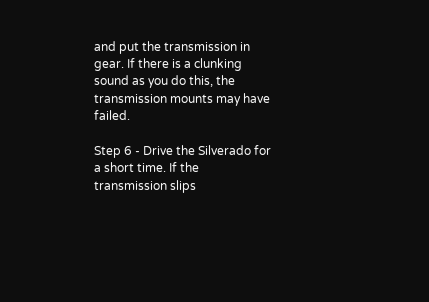and put the transmission in gear. If there is a clunking sound as you do this, the transmission mounts may have failed.

Step 6 - Drive the Silverado for a short time. If the transmission slips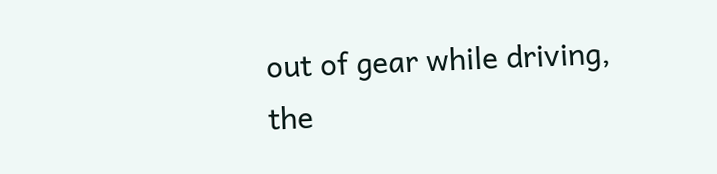out of gear while driving, the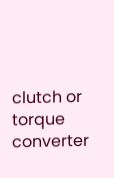clutch or torque converter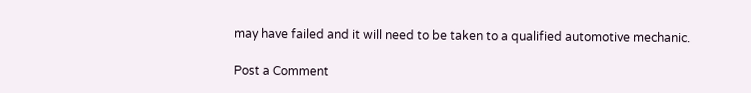may have failed and it will need to be taken to a qualified automotive mechanic.

Post a Comment